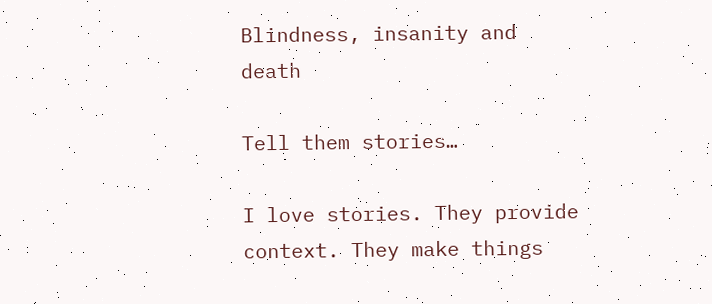Blindness, insanity and death

Tell them stories…

I love stories. They provide context. They make things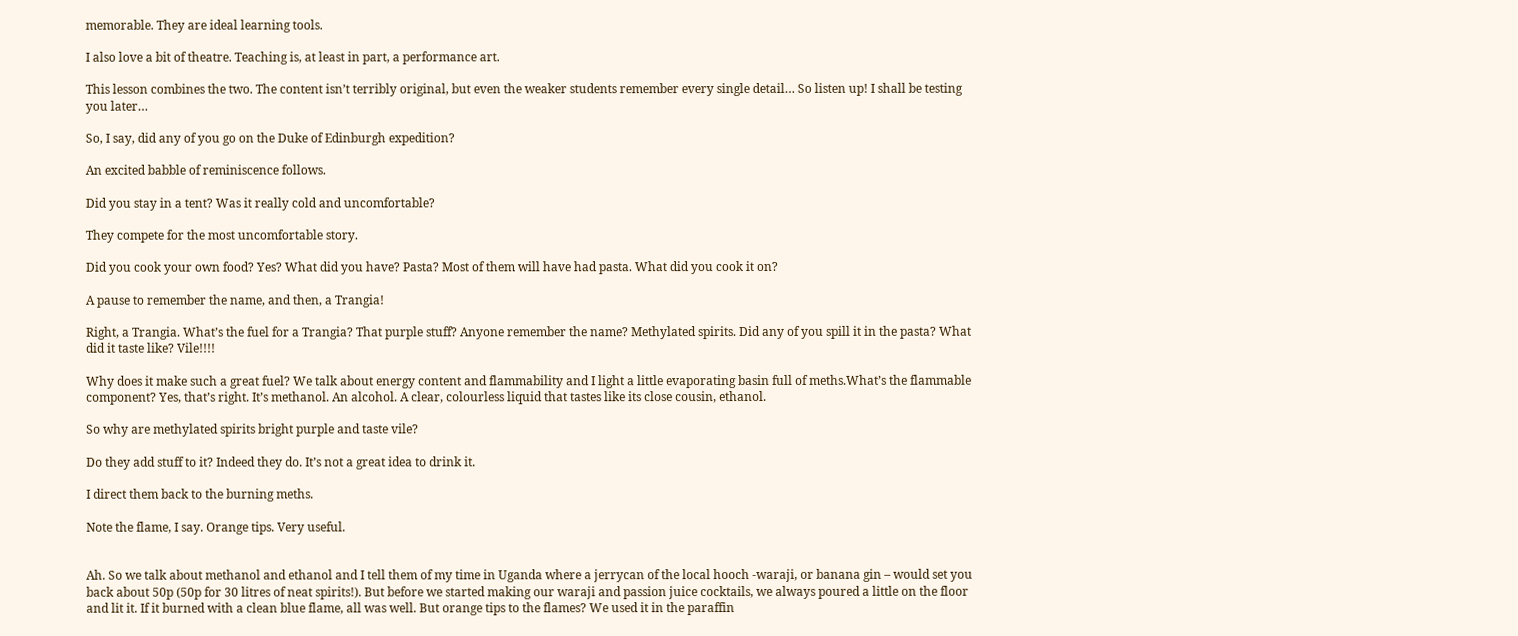memorable. They are ideal learning tools.

I also love a bit of theatre. Teaching is, at least in part, a performance art.

This lesson combines the two. The content isn’t terribly original, but even the weaker students remember every single detail… So listen up! I shall be testing you later…

So, I say, did any of you go on the Duke of Edinburgh expedition?

An excited babble of reminiscence follows.

Did you stay in a tent? Was it really cold and uncomfortable?

They compete for the most uncomfortable story.

Did you cook your own food? Yes? What did you have? Pasta? Most of them will have had pasta. What did you cook it on?

A pause to remember the name, and then, a Trangia!

Right, a Trangia. What’s the fuel for a Trangia? That purple stuff? Anyone remember the name? Methylated spirits. Did any of you spill it in the pasta? What did it taste like? Vile!!!!

Why does it make such a great fuel? We talk about energy content and flammability and I light a little evaporating basin full of meths.What’s the flammable component? Yes, that’s right. It’s methanol. An alcohol. A clear, colourless liquid that tastes like its close cousin, ethanol.

So why are methylated spirits bright purple and taste vile?

Do they add stuff to it? Indeed they do. It’s not a great idea to drink it.

I direct them back to the burning meths.

Note the flame, I say. Orange tips. Very useful.


Ah. So we talk about methanol and ethanol and I tell them of my time in Uganda where a jerrycan of the local hooch -waraji, or banana gin – would set you back about 50p (50p for 30 litres of neat spirits!). But before we started making our waraji and passion juice cocktails, we always poured a little on the floor and lit it. If it burned with a clean blue flame, all was well. But orange tips to the flames? We used it in the paraffin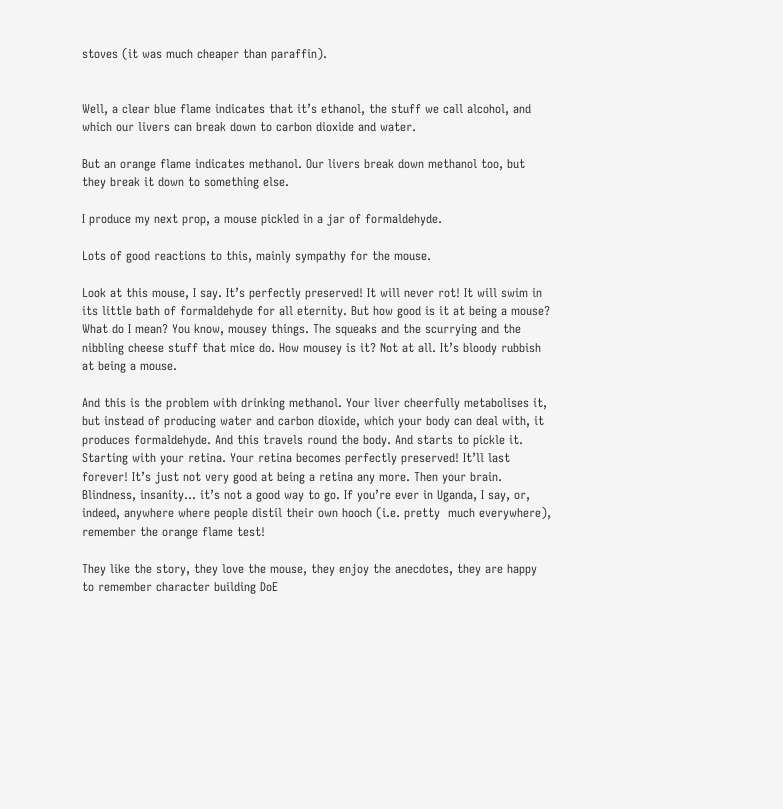stoves (it was much cheaper than paraffin).


Well, a clear blue flame indicates that it’s ethanol, the stuff we call alcohol, and which our livers can break down to carbon dioxide and water.

But an orange flame indicates methanol. Our livers break down methanol too, but they break it down to something else.

I produce my next prop, a mouse pickled in a jar of formaldehyde.

Lots of good reactions to this, mainly sympathy for the mouse.

Look at this mouse, I say. It’s perfectly preserved! It will never rot! It will swim in its little bath of formaldehyde for all eternity. But how good is it at being a mouse? What do I mean? You know, mousey things. The squeaks and the scurrying and the nibbling cheese stuff that mice do. How mousey is it? Not at all. It’s bloody rubbish at being a mouse.

And this is the problem with drinking methanol. Your liver cheerfully metabolises it, but instead of producing water and carbon dioxide, which your body can deal with, it produces formaldehyde. And this travels round the body. And starts to pickle it. Starting with your retina. Your retina becomes perfectly preserved! It’ll last forever! It’s just not very good at being a retina any more. Then your brain. Blindness, insanity… it’s not a good way to go. If you’re ever in Uganda, I say, or, indeed, anywhere where people distil their own hooch (i.e. pretty  much everywhere), remember the orange flame test!

They like the story, they love the mouse, they enjoy the anecdotes, they are happy to remember character building DoE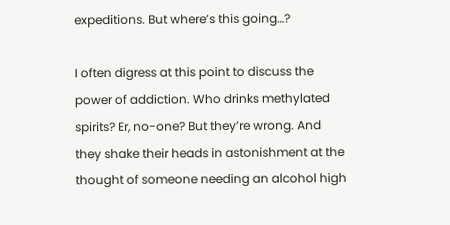expeditions. But where’s this going…?

I often digress at this point to discuss the power of addiction. Who drinks methylated spirits? Er, no-one? But they’re wrong. And they shake their heads in astonishment at the thought of someone needing an alcohol high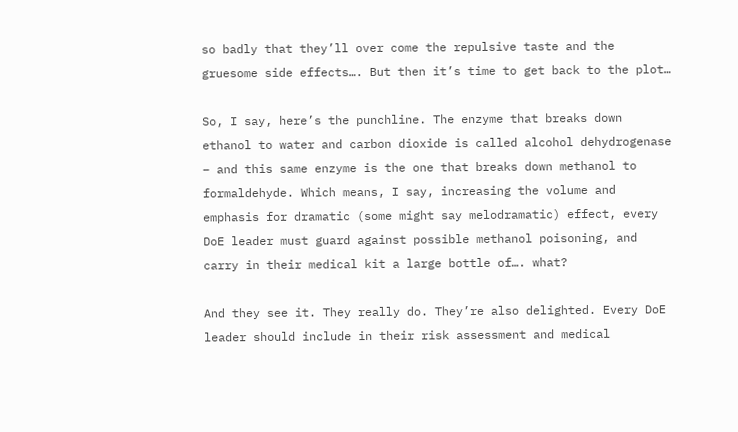so badly that they’ll over come the repulsive taste and the gruesome side effects…. But then it’s time to get back to the plot…

So, I say, here’s the punchline. The enzyme that breaks down ethanol to water and carbon dioxide is called alcohol dehydrogenase – and this same enzyme is the one that breaks down methanol to formaldehyde. Which means, I say, increasing the volume and emphasis for dramatic (some might say melodramatic) effect, every DoE leader must guard against possible methanol poisoning, and carry in their medical kit a large bottle of…. what?

And they see it. They really do. They’re also delighted. Every DoE leader should include in their risk assessment and medical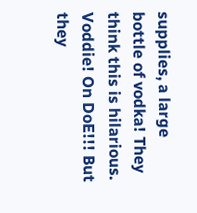supplies, a large bottle of vodka! They think this is hilarious. Voddie! On DoE!!! But they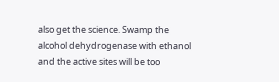also get the science. Swamp the alcohol dehydrogenase with ethanol and the active sites will be too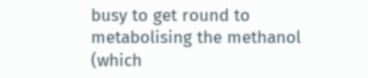busy to get round to metabolising the methanol (which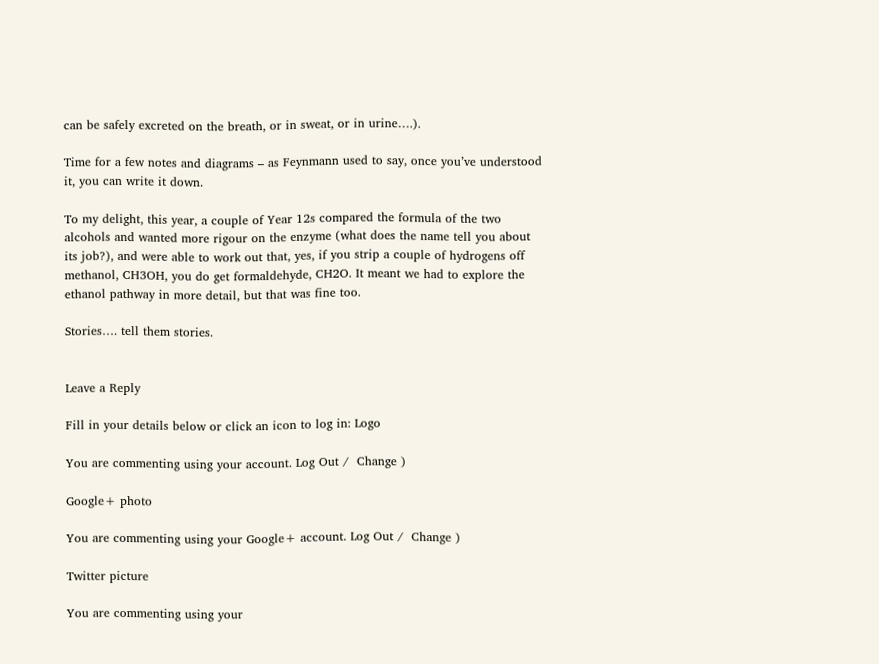can be safely excreted on the breath, or in sweat, or in urine….).

Time for a few notes and diagrams – as Feynmann used to say, once you’ve understood it, you can write it down.

To my delight, this year, a couple of Year 12s compared the formula of the two alcohols and wanted more rigour on the enzyme (what does the name tell you about its job?), and were able to work out that, yes, if you strip a couple of hydrogens off methanol, CH3OH, you do get formaldehyde, CH2O. It meant we had to explore the ethanol pathway in more detail, but that was fine too.

Stories…. tell them stories.


Leave a Reply

Fill in your details below or click an icon to log in: Logo

You are commenting using your account. Log Out /  Change )

Google+ photo

You are commenting using your Google+ account. Log Out /  Change )

Twitter picture

You are commenting using your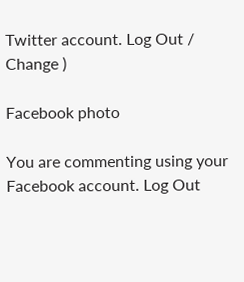Twitter account. Log Out /  Change )

Facebook photo

You are commenting using your Facebook account. Log Out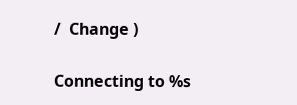/  Change )

Connecting to %s